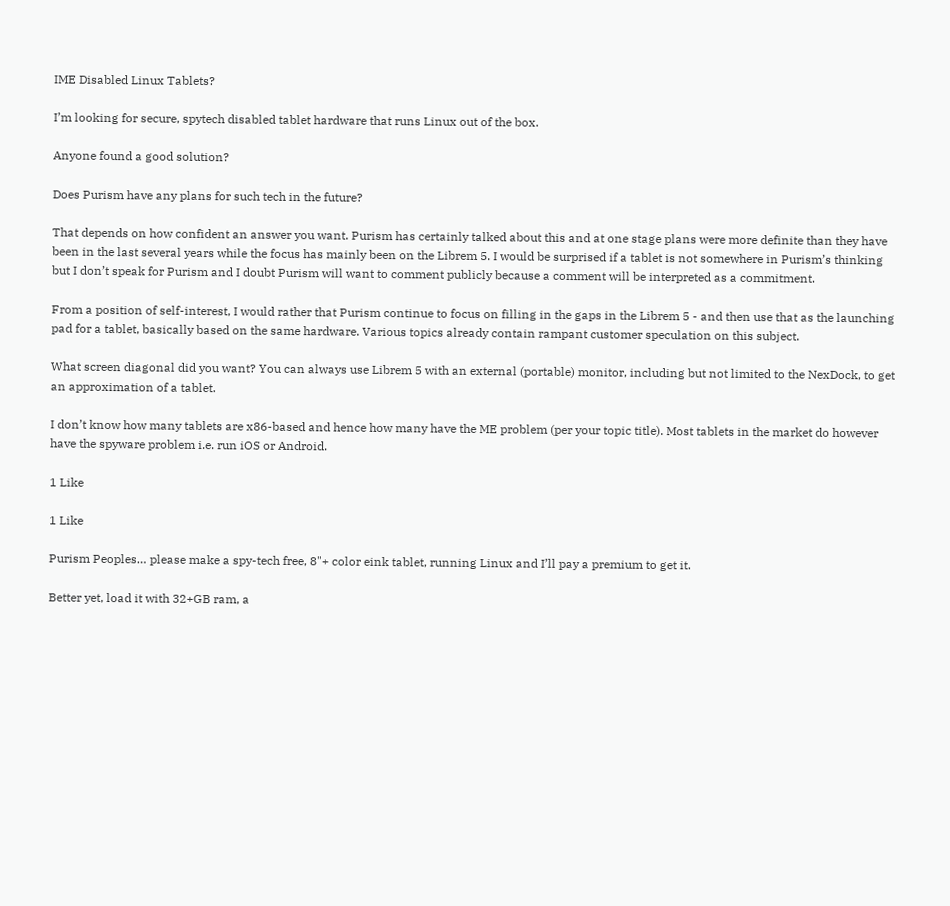IME Disabled Linux Tablets?

I’m looking for secure, spytech disabled tablet hardware that runs Linux out of the box.

Anyone found a good solution?

Does Purism have any plans for such tech in the future?

That depends on how confident an answer you want. Purism has certainly talked about this and at one stage plans were more definite than they have been in the last several years while the focus has mainly been on the Librem 5. I would be surprised if a tablet is not somewhere in Purism’s thinking but I don’t speak for Purism and I doubt Purism will want to comment publicly because a comment will be interpreted as a commitment.

From a position of self-interest, I would rather that Purism continue to focus on filling in the gaps in the Librem 5 - and then use that as the launching pad for a tablet, basically based on the same hardware. Various topics already contain rampant customer speculation on this subject.

What screen diagonal did you want? You can always use Librem 5 with an external (portable) monitor, including but not limited to the NexDock, to get an approximation of a tablet.

I don’t know how many tablets are x86-based and hence how many have the ME problem (per your topic title). Most tablets in the market do however have the spyware problem i.e. run iOS or Android.

1 Like

1 Like

Purism Peoples… please make a spy-tech free, 8"+ color eink tablet, running Linux and I’ll pay a premium to get it.

Better yet, load it with 32+GB ram, a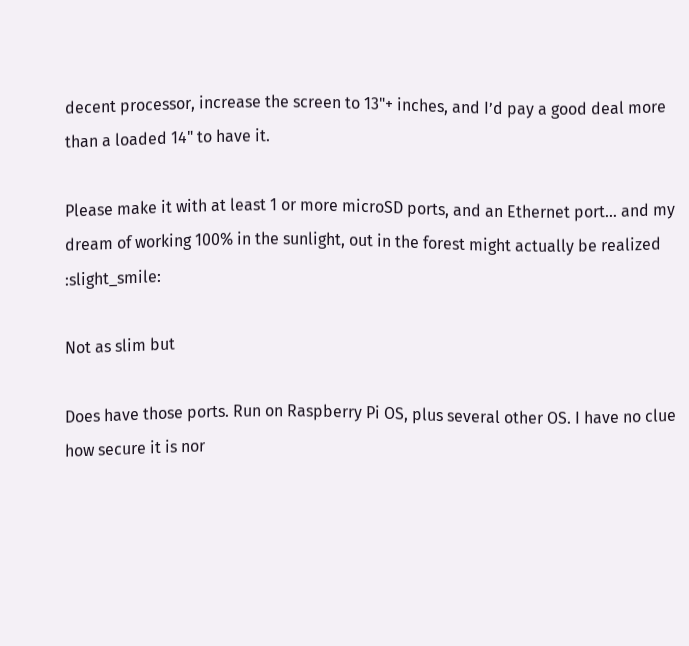decent processor, increase the screen to 13"+ inches, and I’d pay a good deal more than a loaded 14" to have it.

Please make it with at least 1 or more microSD ports, and an Ethernet port… and my dream of working 100% in the sunlight, out in the forest might actually be realized :slight_smile:

Not as slim but

Does have those ports. Run on Raspberry Pi OS, plus several other OS. I have no clue how secure it is nor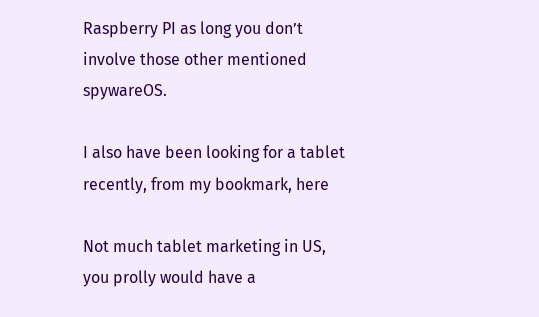Raspberry PI as long you don’t involve those other mentioned spywareOS.

I also have been looking for a tablet recently, from my bookmark, here

Not much tablet marketing in US, you prolly would have a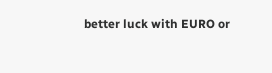better luck with EURO or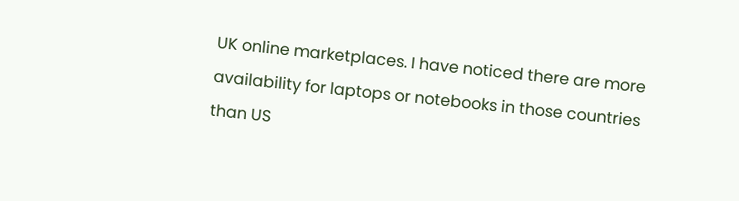UK online marketplaces. I have noticed there are more availability for laptops or notebooks in those countries than US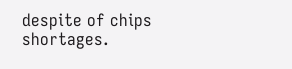despite of chips shortages.